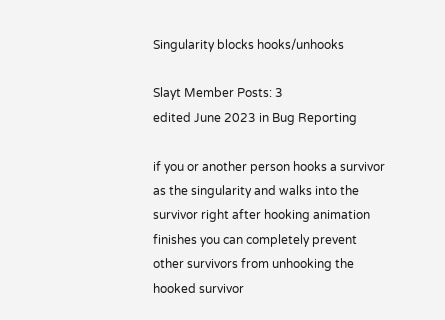Singularity blocks hooks/unhooks

Slayt Member Posts: 3
edited June 2023 in Bug Reporting

if you or another person hooks a survivor as the singularity and walks into the survivor right after hooking animation finishes you can completely prevent other survivors from unhooking the hooked survivor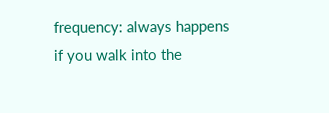frequency: always happens if you walk into the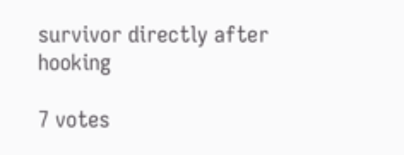survivor directly after hooking

7 votes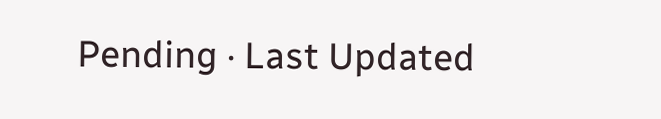Pending · Last Updated